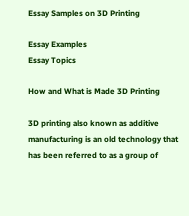Essay Samples on 3D Printing

Essay Examples
Essay Topics

How and What is Made 3D Printing

3D printing also known as additive manufacturing is an old technology that has been referred to as a group of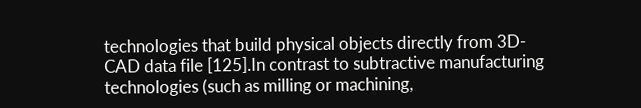technologies that build physical objects directly from 3D-CAD data file [125].In contrast to subtractive manufacturing technologies (such as milling or machining,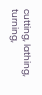cutting, lathing, turning,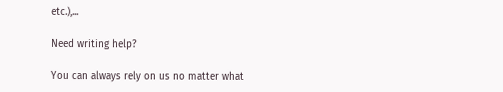etc.),...

Need writing help?

You can always rely on us no matter what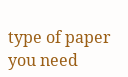type of paper you need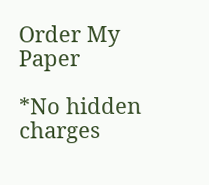Order My Paper

*No hidden charges